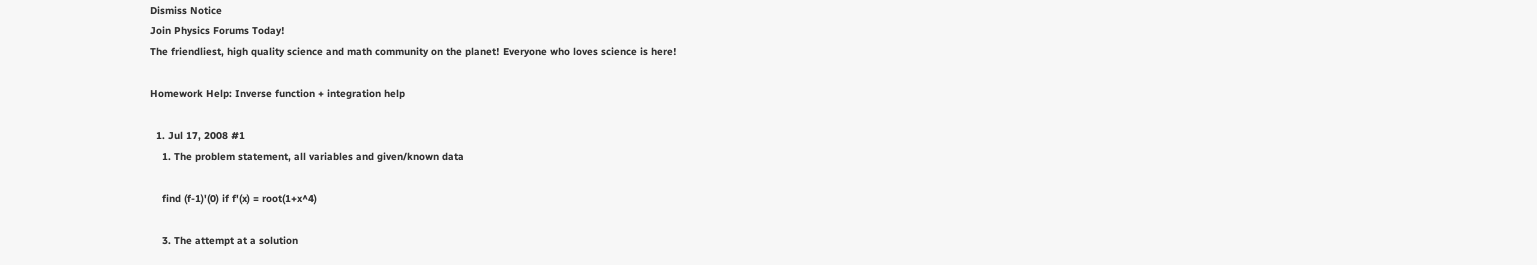Dismiss Notice
Join Physics Forums Today!
The friendliest, high quality science and math community on the planet! Everyone who loves science is here!

Homework Help: Inverse function + integration help

  1. Jul 17, 2008 #1
    1. The problem statement, all variables and given/known data

    find (f-1)'(0) if f'(x) = root(1+x^4)

    3. The attempt at a solution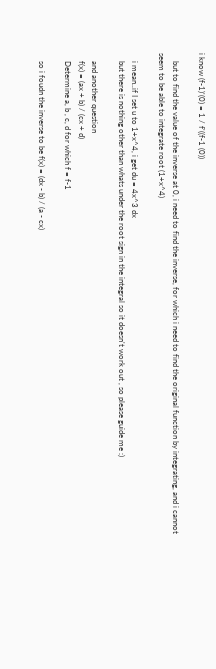i know (f-1)'(0) = 1 / f'((f-1 (0))

    but to find the value of the inverse at 0, i need to find the inverse, for which i need to find the original function by integrating, and i cannot seem to be able to integrate root (1+x^4)

    i mean..if I set u to 1+x^4, i get du = 4x^3 dx
    but there is nothing other than whats under the root sign in the integral so it doesn't work out , so please guide me :)

    and another question
    f(x) = (ax + b) / (cx + d)
    Determine a, b , c, d for which f = f-1

    so i foudn the inverse to be f(x) = (dx - b) / (a - cx)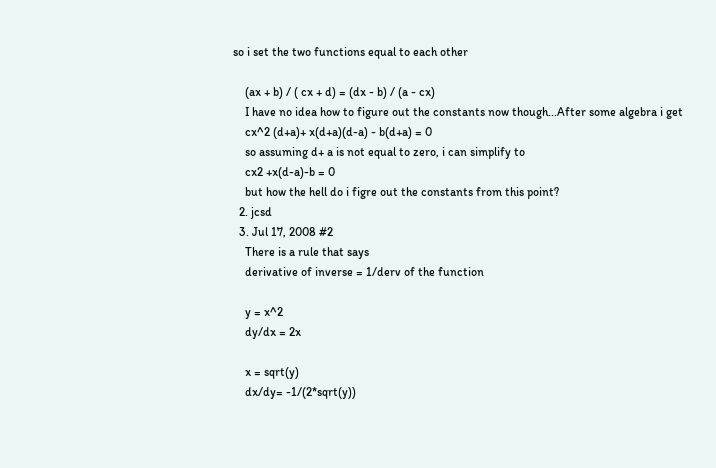so i set the two functions equal to each other

    (ax + b) / ( cx + d) = (dx - b) / (a - cx)
    I have no idea how to figure out the constants now though...After some algebra i get
    cx^2 (d+a)+ x(d+a)(d-a) - b(d+a) = 0
    so assuming d+ a is not equal to zero, i can simplify to
    cx2 +x(d-a)-b = 0
    but how the hell do i figre out the constants from this point?
  2. jcsd
  3. Jul 17, 2008 #2
    There is a rule that says
    derivative of inverse = 1/derv of the function

    y = x^2
    dy/dx = 2x

    x = sqrt(y)
    dx/dy= -1/(2*sqrt(y))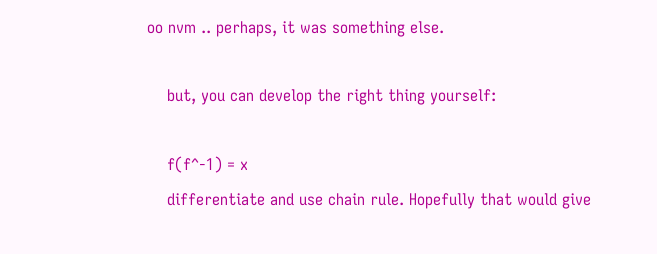oo nvm .. perhaps, it was something else.

    but, you can develop the right thing yourself:

    f(f^-1) = x
    differentiate and use chain rule. Hopefully that would give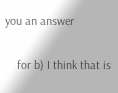you an answer

    for b) I think that is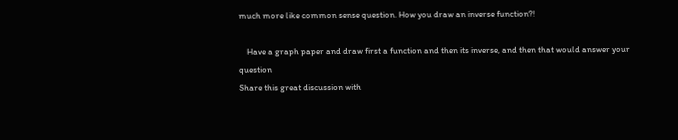much more like common sense question. How you draw an inverse function?!

    Have a graph paper and draw first a function and then its inverse, and then that would answer your question
Share this great discussion with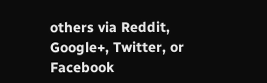others via Reddit, Google+, Twitter, or Facebook